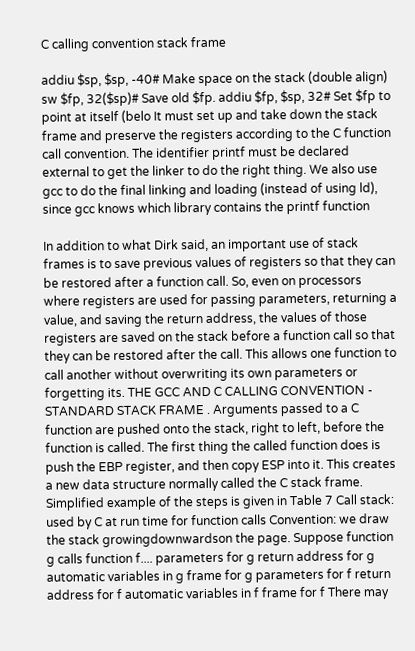C calling convention stack frame

addiu $sp, $sp, -40# Make space on the stack (double align) sw $fp, 32($sp)# Save old $fp. addiu $fp, $sp, 32# Set $fp to point at itself (belo It must set up and take down the stack frame and preserve the registers according to the C function call convention. The identifier printf must be declared external to get the linker to do the right thing. We also use gcc to do the final linking and loading (instead of using ld), since gcc knows which library contains the printf function

In addition to what Dirk said, an important use of stack frames is to save previous values of registers so that they can be restored after a function call. So, even on processors where registers are used for passing parameters, returning a value, and saving the return address, the values of those registers are saved on the stack before a function call so that they can be restored after the call. This allows one function to call another without overwriting its own parameters or forgetting its. THE GCC AND C CALLING CONVENTION - STANDARD STACK FRAME . Arguments passed to a C function are pushed onto the stack, right to left, before the function is called. The first thing the called function does is push the EBP register, and then copy ESP into it. This creates a new data structure normally called the C stack frame. Simplified example of the steps is given in Table 7 Call stack: used by C at run time for function calls Convention: we draw the stack growingdownwardson the page. Suppose function g calls function f.... parameters for g return address for g automatic variables in g frame for g parameters for f return address for f automatic variables in f frame for f There may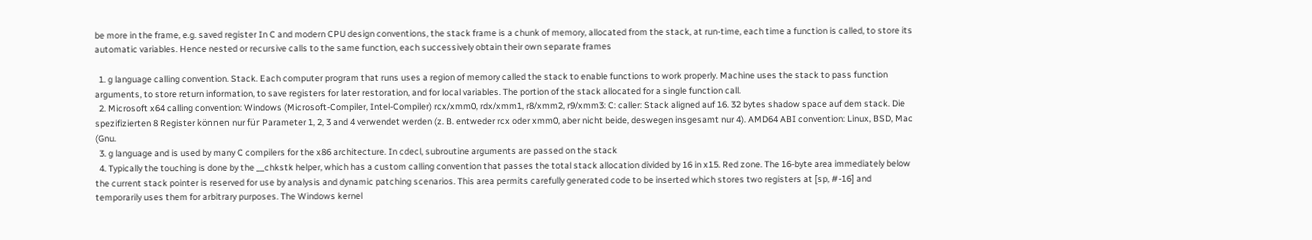be more in the frame, e.g. saved register In C and modern CPU design conventions, the stack frame is a chunk of memory, allocated from the stack, at run-time, each time a function is called, to store its automatic variables. Hence nested or recursive calls to the same function, each successively obtain their own separate frames

  1. g language calling convention. Stack. Each computer program that runs uses a region of memory called the stack to enable functions to work properly. Machine uses the stack to pass function arguments, to store return information, to save registers for later restoration, and for local variables. The portion of the stack allocated for a single function call.
  2. Microsoft x64 calling convention: Windows (Microsoft-Compiler, Intel-Compiler) rcx/xmm0, rdx/xmm1, r8/xmm2, r9/xmm3: C: caller: Stack aligned auf 16. 32 bytes shadow space auf dem stack. Die spezifizierten 8 Register können nur für Parameter 1, 2, 3 and 4 verwendet werden (z. B. entweder rcx oder xmm0, aber nicht beide, deswegen insgesamt nur 4). AMD64 ABI convention: Linux, BSD, Mac (Gnu.
  3. g language and is used by many C compilers for the x86 architecture. In cdecl, subroutine arguments are passed on the stack
  4. Typically the touching is done by the __chkstk helper, which has a custom calling convention that passes the total stack allocation divided by 16 in x15. Red zone. The 16-byte area immediately below the current stack pointer is reserved for use by analysis and dynamic patching scenarios. This area permits carefully generated code to be inserted which stores two registers at [sp, #-16] and temporarily uses them for arbitrary purposes. The Windows kernel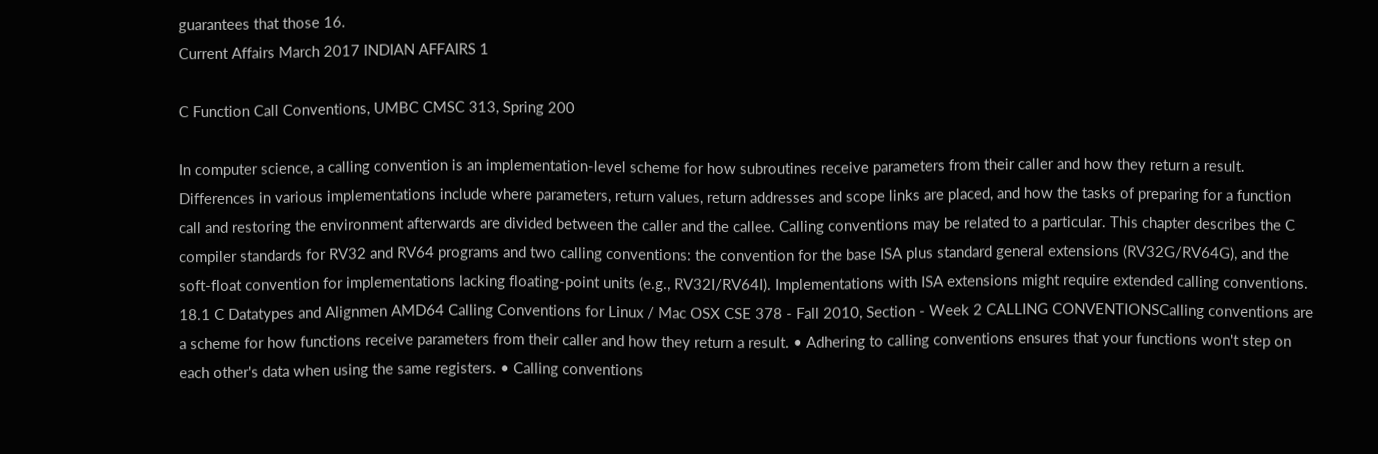guarantees that those 16.
Current Affairs March 2017 INDIAN AFFAIRS 1

C Function Call Conventions, UMBC CMSC 313, Spring 200

In computer science, a calling convention is an implementation-level scheme for how subroutines receive parameters from their caller and how they return a result. Differences in various implementations include where parameters, return values, return addresses and scope links are placed, and how the tasks of preparing for a function call and restoring the environment afterwards are divided between the caller and the callee. Calling conventions may be related to a particular. This chapter describes the C compiler standards for RV32 and RV64 programs and two calling conventions: the convention for the base ISA plus standard general extensions (RV32G/RV64G), and the soft-float convention for implementations lacking floating-point units (e.g., RV32I/RV64I). Implementations with ISA extensions might require extended calling conventions. 18.1 C Datatypes and Alignmen AMD64 Calling Conventions for Linux / Mac OSX CSE 378 - Fall 2010, Section - Week 2 CALLING CONVENTIONSCalling conventions are a scheme for how functions receive parameters from their caller and how they return a result. • Adhering to calling conventions ensures that your functions won't step on each other's data when using the same registers. • Calling conventions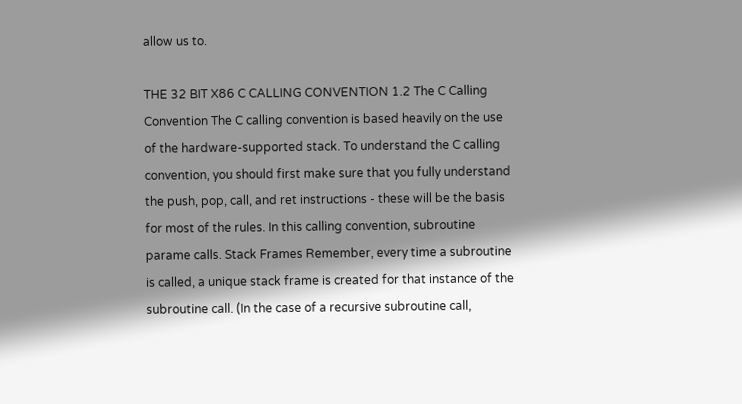allow us to.

THE 32 BIT X86 C CALLING CONVENTION 1.2 The C Calling Convention The C calling convention is based heavily on the use of the hardware-supported stack. To understand the C calling convention, you should first make sure that you fully understand the push, pop, call, and ret instructions - these will be the basis for most of the rules. In this calling convention, subroutine parame calls. Stack Frames Remember, every time a subroutine is called, a unique stack frame is created for that instance of the subroutine call. (In the case of a recursive subroutine call,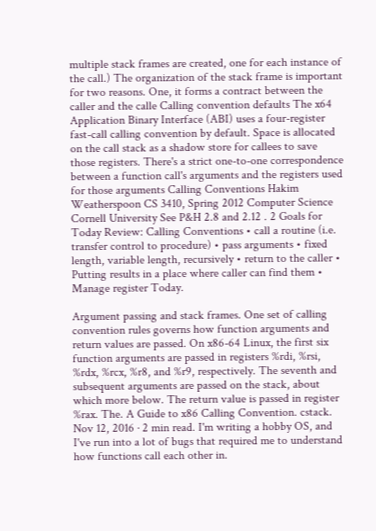multiple stack frames are created, one for each instance of the call.) The organization of the stack frame is important for two reasons. One, it forms a contract between the caller and the calle Calling convention defaults The x64 Application Binary Interface (ABI) uses a four-register fast-call calling convention by default. Space is allocated on the call stack as a shadow store for callees to save those registers. There's a strict one-to-one correspondence between a function call's arguments and the registers used for those arguments Calling Conventions Hakim Weatherspoon CS 3410, Spring 2012 Computer Science Cornell University See P&H 2.8 and 2.12 . 2 Goals for Today Review: Calling Conventions • call a routine (i.e. transfer control to procedure) • pass arguments • fixed length, variable length, recursively • return to the caller • Putting results in a place where caller can find them • Manage register Today.

Argument passing and stack frames. One set of calling convention rules governs how function arguments and return values are passed. On x86-64 Linux, the first six function arguments are passed in registers %rdi, %rsi, %rdx, %rcx, %r8, and %r9, respectively. The seventh and subsequent arguments are passed on the stack, about which more below. The return value is passed in register %rax. The. A Guide to x86 Calling Convention. cstack. Nov 12, 2016 · 2 min read. I'm writing a hobby OS, and I've run into a lot of bugs that required me to understand how functions call each other in.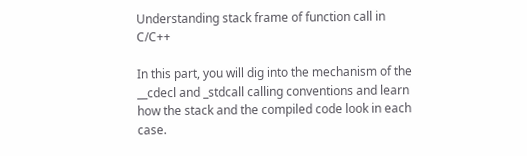Understanding stack frame of function call in C/C++

In this part, you will dig into the mechanism of the __cdecl and _stdcall calling conventions and learn how the stack and the compiled code look in each case.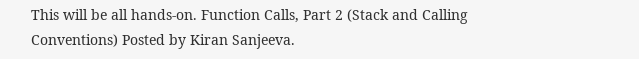This will be all hands-on. Function Calls, Part 2 (Stack and Calling Conventions) Posted by Kiran Sanjeeva.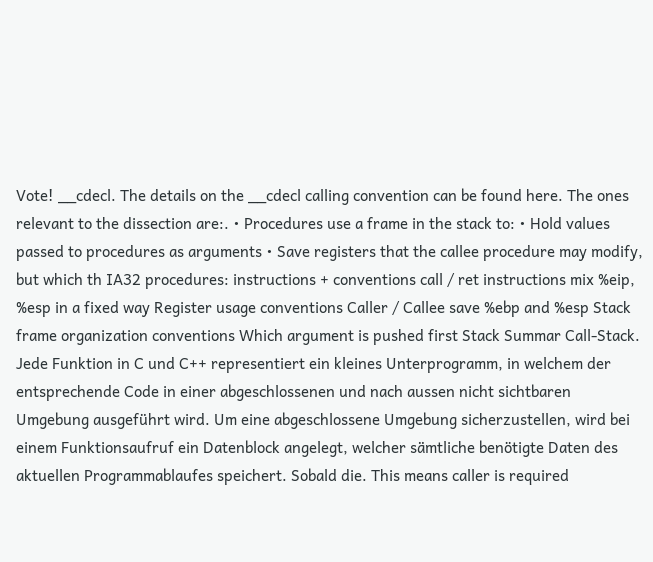Vote! __cdecl. The details on the __cdecl calling convention can be found here. The ones relevant to the dissection are:. • Procedures use a frame in the stack to: • Hold values passed to procedures as arguments • Save registers that the callee procedure may modify, but which th IA32 procedures: instructions + conventions call / ret instructions mix %eip, %esp in a fixed way Register usage conventions Caller / Callee save %ebp and %esp Stack frame organization conventions Which argument is pushed first Stack Summar Call-Stack. Jede Funktion in C und C++ representiert ein kleines Unterprogramm, in welchem der entsprechende Code in einer abgeschlossenen und nach aussen nicht sichtbaren Umgebung ausgeführt wird. Um eine abgeschlossene Umgebung sicherzustellen, wird bei einem Funktionsaufruf ein Datenblock angelegt, welcher sämtliche benötigte Daten des aktuellen Programmablaufes speichert. Sobald die. This means caller is required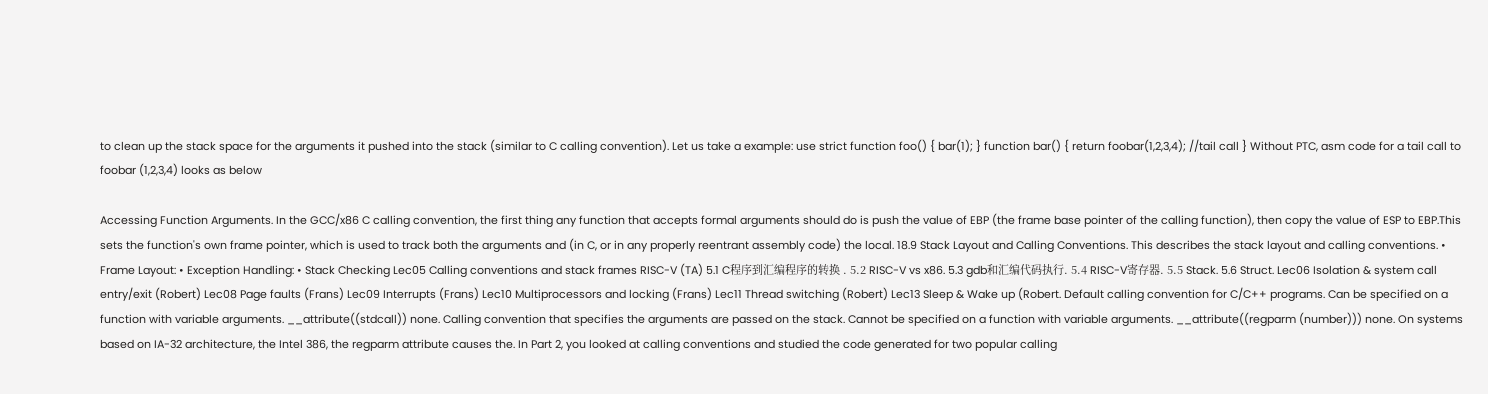to clean up the stack space for the arguments it pushed into the stack (similar to C calling convention). Let us take a example: use strict function foo() { bar(1); } function bar() { return foobar(1,2,3,4); //tail call } Without PTC, asm code for a tail call to foobar (1,2,3,4) looks as below

Accessing Function Arguments. In the GCC/x86 C calling convention, the first thing any function that accepts formal arguments should do is push the value of EBP (the frame base pointer of the calling function), then copy the value of ESP to EBP.This sets the function's own frame pointer, which is used to track both the arguments and (in C, or in any properly reentrant assembly code) the local. 18.9 Stack Layout and Calling Conventions. This describes the stack layout and calling conventions. • Frame Layout: • Exception Handling: • Stack Checking Lec05 Calling conventions and stack frames RISC-V (TA) 5.1 C程序到汇编程序的转换 . 5.2 RISC-V vs x86. 5.3 gdb和汇编代码执行. 5.4 RISC-V寄存器. 5.5 Stack. 5.6 Struct. Lec06 Isolation & system call entry/exit (Robert) Lec08 Page faults (Frans) Lec09 Interrupts (Frans) Lec10 Multiprocessors and locking (Frans) Lec11 Thread switching (Robert) Lec13 Sleep & Wake up (Robert. Default calling convention for C/C++ programs. Can be specified on a function with variable arguments. __attribute((stdcall)) none. Calling convention that specifies the arguments are passed on the stack. Cannot be specified on a function with variable arguments. __attribute((regparm (number))) none. On systems based on IA-32 architecture, the Intel 386, the regparm attribute causes the. In Part 2, you looked at calling conventions and studied the code generated for two popular calling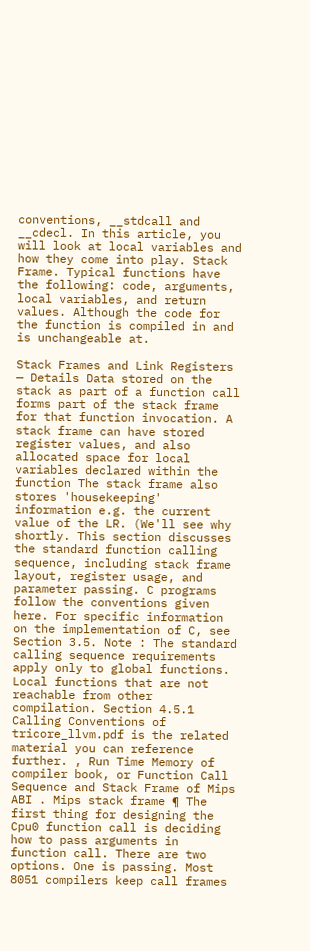conventions, __stdcall and __cdecl. In this article, you will look at local variables and how they come into play. Stack Frame. Typical functions have the following: code, arguments, local variables, and return values. Although the code for the function is compiled in and is unchangeable at.

Stack Frames and Link Registers — Details Data stored on the stack as part of a function call forms part of the stack frame for that function invocation. A stack frame can have stored register values, and also allocated space for local variables declared within the function The stack frame also stores 'housekeeping' information e.g. the current value of the LR. (We'll see why shortly. This section discusses the standard function calling sequence, including stack frame layout, register usage, and parameter passing. C programs follow the conventions given here. For specific information on the implementation of C, see Section 3.5. Note : The standard calling sequence requirements apply only to global functions. Local functions that are not reachable from other compilation. Section 4.5.1 Calling Conventions of tricore_llvm.pdf is the related material you can reference further. , Run Time Memory of compiler book, or Function Call Sequence and Stack Frame of Mips ABI . Mips stack frame ¶ The first thing for designing the Cpu0 function call is deciding how to pass arguments in function call. There are two options. One is passing. Most 8051 compilers keep call frames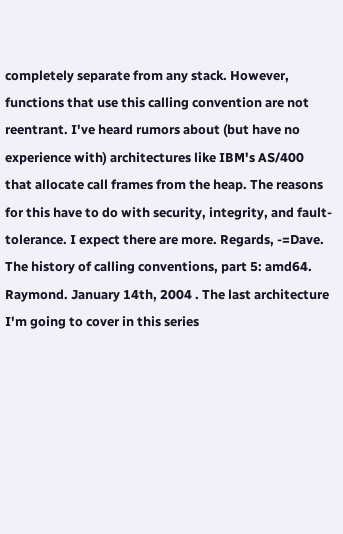completely separate from any stack. However, functions that use this calling convention are not reentrant. I've heard rumors about (but have no experience with) architectures like IBM's AS/400 that allocate call frames from the heap. The reasons for this have to do with security, integrity, and fault-tolerance. I expect there are more. Regards, -=Dave. The history of calling conventions, part 5: amd64. Raymond. January 14th, 2004 . The last architecture I'm going to cover in this series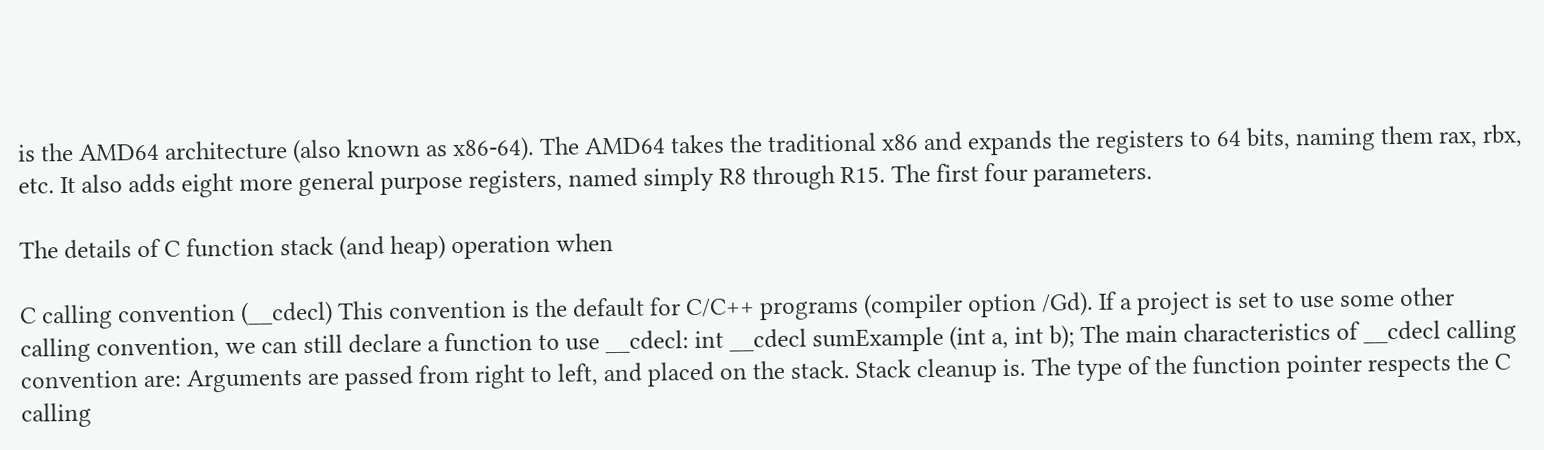is the AMD64 architecture (also known as x86-64). The AMD64 takes the traditional x86 and expands the registers to 64 bits, naming them rax, rbx, etc. It also adds eight more general purpose registers, named simply R8 through R15. The first four parameters.

The details of C function stack (and heap) operation when

C calling convention (__cdecl) This convention is the default for C/C++ programs (compiler option /Gd). If a project is set to use some other calling convention, we can still declare a function to use __cdecl: int __cdecl sumExample (int a, int b); The main characteristics of __cdecl calling convention are: Arguments are passed from right to left, and placed on the stack. Stack cleanup is. The type of the function pointer respects the C calling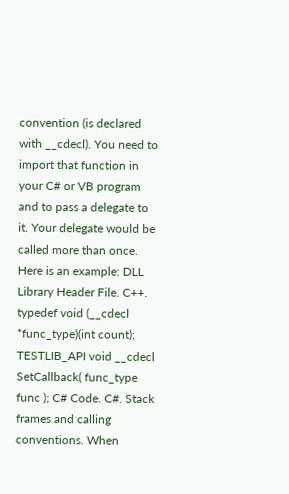convention (is declared with __cdecl). You need to import that function in your C# or VB program and to pass a delegate to it. Your delegate would be called more than once. Here is an example: DLL Library Header File. C++. typedef void (__cdecl *func_type)(int count); TESTLIB_API void __cdecl SetCallback( func_type func ); C# Code. C#. Stack frames and calling conventions. When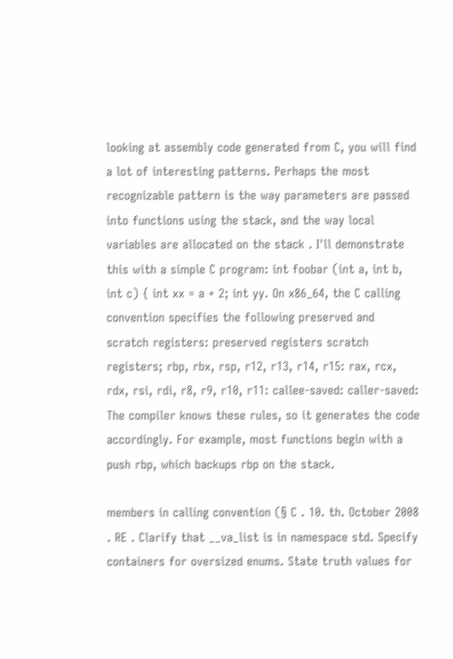looking at assembly code generated from C, you will find a lot of interesting patterns. Perhaps the most recognizable pattern is the way parameters are passed into functions using the stack, and the way local variables are allocated on the stack . I'll demonstrate this with a simple C program: int foobar (int a, int b, int c) { int xx = a + 2; int yy. On x86_64, the C calling convention specifies the following preserved and scratch registers: preserved registers scratch registers; rbp, rbx, rsp, r12, r13, r14, r15: rax, rcx, rdx, rsi, rdi, r8, r9, r10, r11: callee-saved: caller-saved: The compiler knows these rules, so it generates the code accordingly. For example, most functions begin with a push rbp, which backups rbp on the stack.

members in calling convention (§ C . 10. th. October 2008 . RE . Clarify that __va_list is in namespace std. Specify containers for oversized enums. State truth values for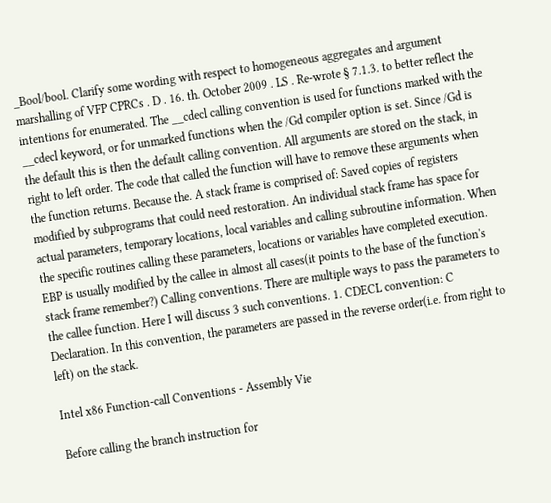_Bool/bool. Clarify some wording with respect to homogeneous aggregates and argument marshalling of VFP CPRCs . D . 16. th. October 2009 . LS . Re-wrote § 7.1.3. to better reflect the intentions for enumerated. The __cdecl calling convention is used for functions marked with the __cdecl keyword, or for unmarked functions when the /Gd compiler option is set. Since /Gd is the default this is then the default calling convention. All arguments are stored on the stack, in right to left order. The code that called the function will have to remove these arguments when the function returns. Because the. A stack frame is comprised of: Saved copies of registers modified by subprograms that could need restoration. An individual stack frame has space for actual parameters, temporary locations, local variables and calling subroutine information. When the specific routines calling these parameters, locations or variables have completed execution. EBP is usually modified by the callee in almost all cases(it points to the base of the function's stack frame remember?) Calling conventions. There are multiple ways to pass the parameters to the callee function. Here I will discuss 3 such conventions. 1. CDECL convention: C Declaration. In this convention, the parameters are passed in the reverse order(i.e. from right to left) on the stack.

Intel x86 Function-call Conventions - Assembly Vie

Before calling the branch instruction for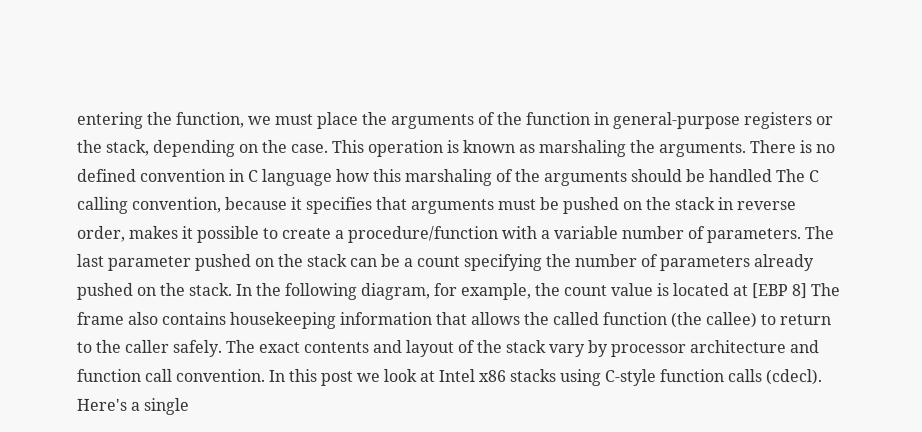entering the function, we must place the arguments of the function in general-purpose registers or the stack, depending on the case. This operation is known as marshaling the arguments. There is no defined convention in C language how this marshaling of the arguments should be handled The C calling convention, because it specifies that arguments must be pushed on the stack in reverse order, makes it possible to create a procedure/function with a variable number of parameters. The last parameter pushed on the stack can be a count specifying the number of parameters already pushed on the stack. In the following diagram, for example, the count value is located at [EBP 8] The frame also contains housekeeping information that allows the called function (the callee) to return to the caller safely. The exact contents and layout of the stack vary by processor architecture and function call convention. In this post we look at Intel x86 stacks using C-style function calls (cdecl). Here's a single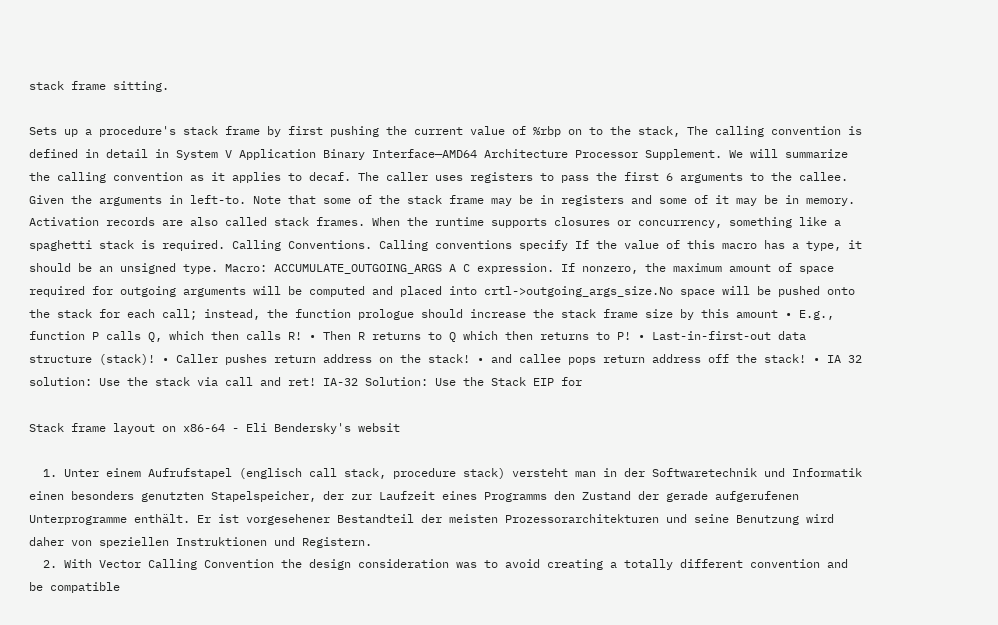stack frame sitting.

Sets up a procedure's stack frame by first pushing the current value of %rbp on to the stack, The calling convention is defined in detail in System V Application Binary Interface—AMD64 Architecture Processor Supplement. We will summarize the calling convention as it applies to decaf. The caller uses registers to pass the first 6 arguments to the callee. Given the arguments in left-to. Note that some of the stack frame may be in registers and some of it may be in memory. Activation records are also called stack frames. When the runtime supports closures or concurrency, something like a spaghetti stack is required. Calling Conventions. Calling conventions specify If the value of this macro has a type, it should be an unsigned type. Macro: ACCUMULATE_OUTGOING_ARGS A C expression. If nonzero, the maximum amount of space required for outgoing arguments will be computed and placed into crtl->outgoing_args_size.No space will be pushed onto the stack for each call; instead, the function prologue should increase the stack frame size by this amount • E.g., function P calls Q, which then calls R! • Then R returns to Q which then returns to P! • Last-in-first-out data structure (stack)! • Caller pushes return address on the stack! • and callee pops return address off the stack! • IA 32 solution: Use the stack via call and ret! IA-32 Solution: Use the Stack EIP for

Stack frame layout on x86-64 - Eli Bendersky's websit

  1. Unter einem Aufrufstapel (englisch call stack, procedure stack) versteht man in der Softwaretechnik und Informatik einen besonders genutzten Stapelspeicher, der zur Laufzeit eines Programms den Zustand der gerade aufgerufenen Unterprogramme enthält. Er ist vorgesehener Bestandteil der meisten Prozessorarchitekturen und seine Benutzung wird daher von speziellen Instruktionen und Registern.
  2. With Vector Calling Convention the design consideration was to avoid creating a totally different convention and be compatible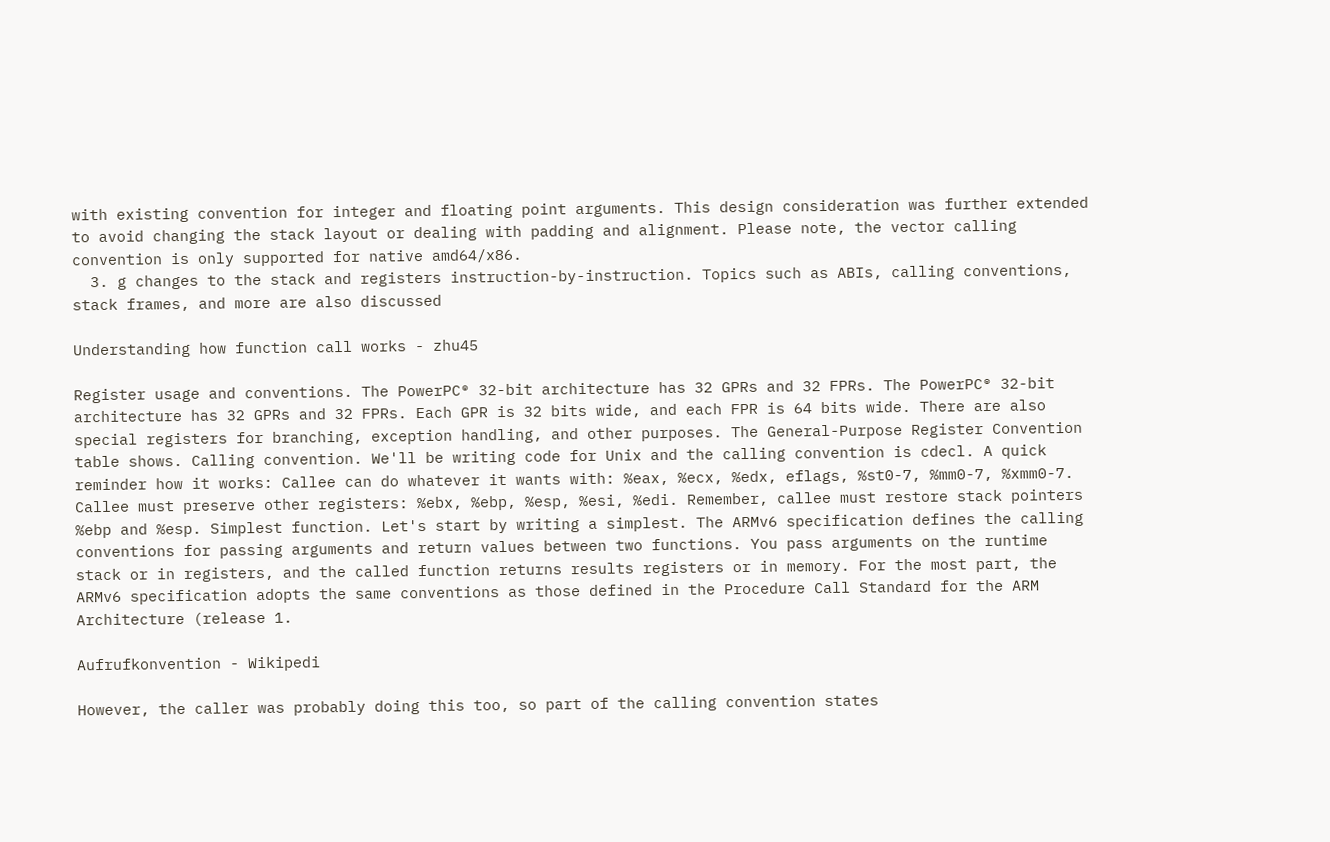with existing convention for integer and floating point arguments. This design consideration was further extended to avoid changing the stack layout or dealing with padding and alignment. Please note, the vector calling convention is only supported for native amd64/x86.
  3. g changes to the stack and registers instruction-by-instruction. Topics such as ABIs, calling conventions, stack frames, and more are also discussed

Understanding how function call works - zhu45

Register usage and conventions. The PowerPC® 32-bit architecture has 32 GPRs and 32 FPRs. The PowerPC® 32-bit architecture has 32 GPRs and 32 FPRs. Each GPR is 32 bits wide, and each FPR is 64 bits wide. There are also special registers for branching, exception handling, and other purposes. The General-Purpose Register Convention table shows. Calling convention. We'll be writing code for Unix and the calling convention is cdecl. A quick reminder how it works: Callee can do whatever it wants with: %eax, %ecx, %edx, eflags, %st0-7, %mm0-7, %xmm0-7. Callee must preserve other registers: %ebx, %ebp, %esp, %esi, %edi. Remember, callee must restore stack pointers %ebp and %esp. Simplest function. Let's start by writing a simplest. The ARMv6 specification defines the calling conventions for passing arguments and return values between two functions. You pass arguments on the runtime stack or in registers, and the called function returns results registers or in memory. For the most part, the ARMv6 specification adopts the same conventions as those defined in the Procedure Call Standard for the ARM Architecture (release 1.

Aufrufkonvention - Wikipedi

However, the caller was probably doing this too, so part of the calling convention states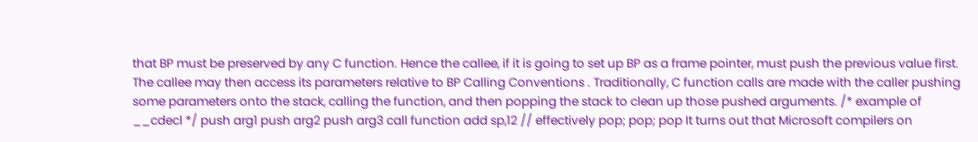that BP must be preserved by any C function. Hence the callee, if it is going to set up BP as a frame pointer, must push the previous value first. The callee may then access its parameters relative to BP Calling Conventions . Traditionally, C function calls are made with the caller pushing some parameters onto the stack, calling the function, and then popping the stack to clean up those pushed arguments. /* example of __cdecl */ push arg1 push arg2 push arg3 call function add sp,12 // effectively pop; pop; pop It turns out that Microsoft compilers on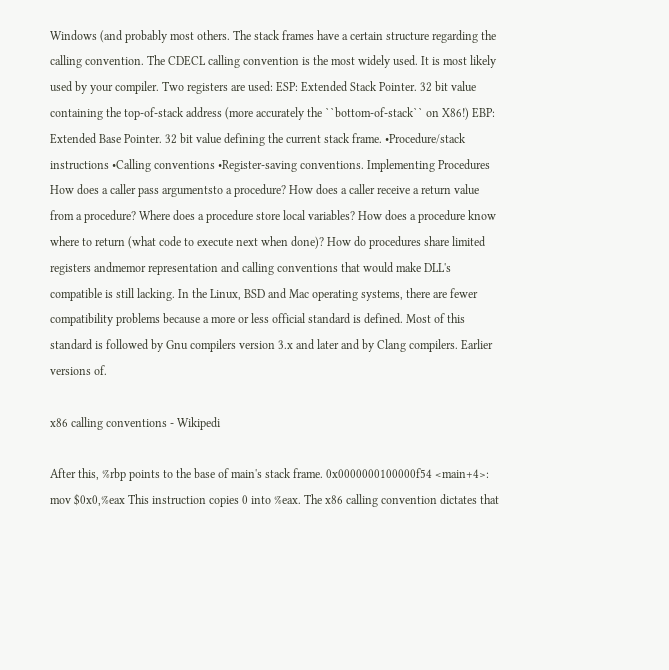Windows (and probably most others. The stack frames have a certain structure regarding the calling convention. The CDECL calling convention is the most widely used. It is most likely used by your compiler. Two registers are used: ESP: Extended Stack Pointer. 32 bit value containing the top-of-stack address (more accurately the ``bottom-of-stack`` on X86!) EBP: Extended Base Pointer. 32 bit value defining the current stack frame. •Procedure/stack instructions •Calling conventions •Register-saving conventions. Implementing Procedures How does a caller pass argumentsto a procedure? How does a caller receive a return value from a procedure? Where does a procedure store local variables? How does a procedure know where to return (what code to execute next when done)? How do procedures share limited registers andmemor representation and calling conventions that would make DLL's compatible is still lacking. In the Linux, BSD and Mac operating systems, there are fewer compatibility problems because a more or less official standard is defined. Most of this standard is followed by Gnu compilers version 3.x and later and by Clang compilers. Earlier versions of.

x86 calling conventions - Wikipedi

After this, %rbp points to the base of main's stack frame. 0x0000000100000f54 <main+4>: mov $0x0,%eax This instruction copies 0 into %eax. The x86 calling convention dictates that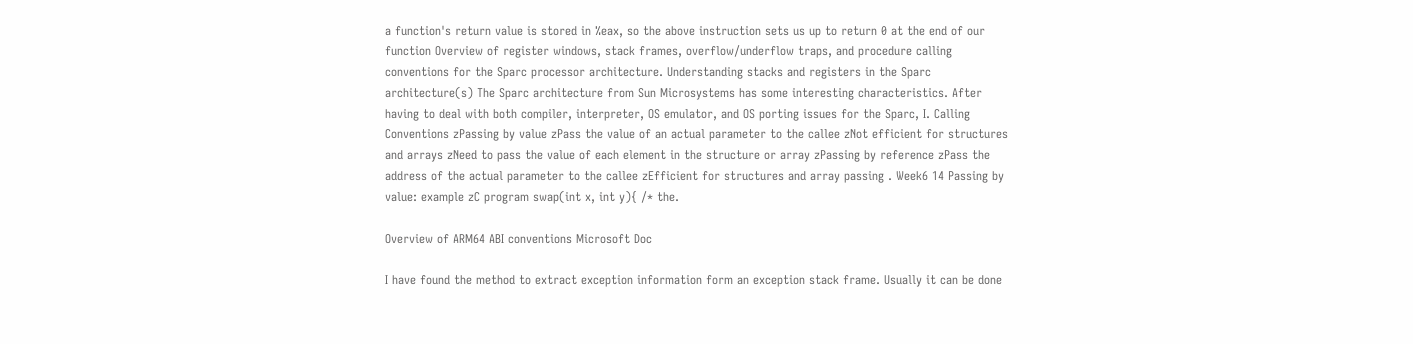a function's return value is stored in %eax, so the above instruction sets us up to return 0 at the end of our function Overview of register windows, stack frames, overflow/underflow traps, and procedure calling conventions for the Sparc processor architecture. Understanding stacks and registers in the Sparc architecture(s) The Sparc architecture from Sun Microsystems has some interesting characteristics. After having to deal with both compiler, interpreter, OS emulator, and OS porting issues for the Sparc, I. Calling Conventions zPassing by value zPass the value of an actual parameter to the callee zNot efficient for structures and arrays zNeed to pass the value of each element in the structure or array zPassing by reference zPass the address of the actual parameter to the callee zEfficient for structures and array passing . Week6 14 Passing by value: example zC program swap(int x, int y){ /* the.

Overview of ARM64 ABI conventions Microsoft Doc

I have found the method to extract exception information form an exception stack frame. Usually it can be done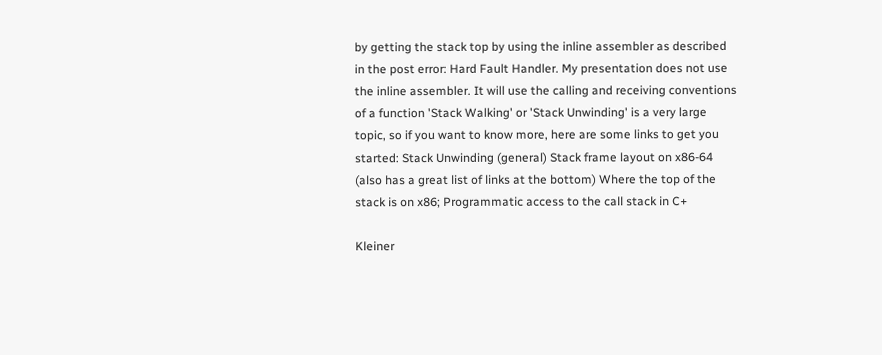by getting the stack top by using the inline assembler as described in the post error: Hard Fault Handler. My presentation does not use the inline assembler. It will use the calling and receiving conventions of a function 'Stack Walking' or 'Stack Unwinding' is a very large topic, so if you want to know more, here are some links to get you started: Stack Unwinding (general) Stack frame layout on x86-64 (also has a great list of links at the bottom) Where the top of the stack is on x86; Programmatic access to the call stack in C+

Kleiner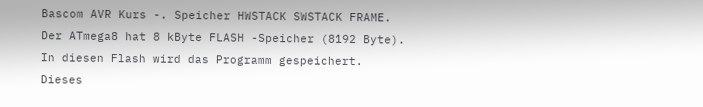Bascom AVR Kurs -. Speicher HWSTACK SWSTACK FRAME. Der ATmega8 hat 8 kByte FLASH -Speicher (8192 Byte). In diesen Flash wird das Programm gespeichert. Dieses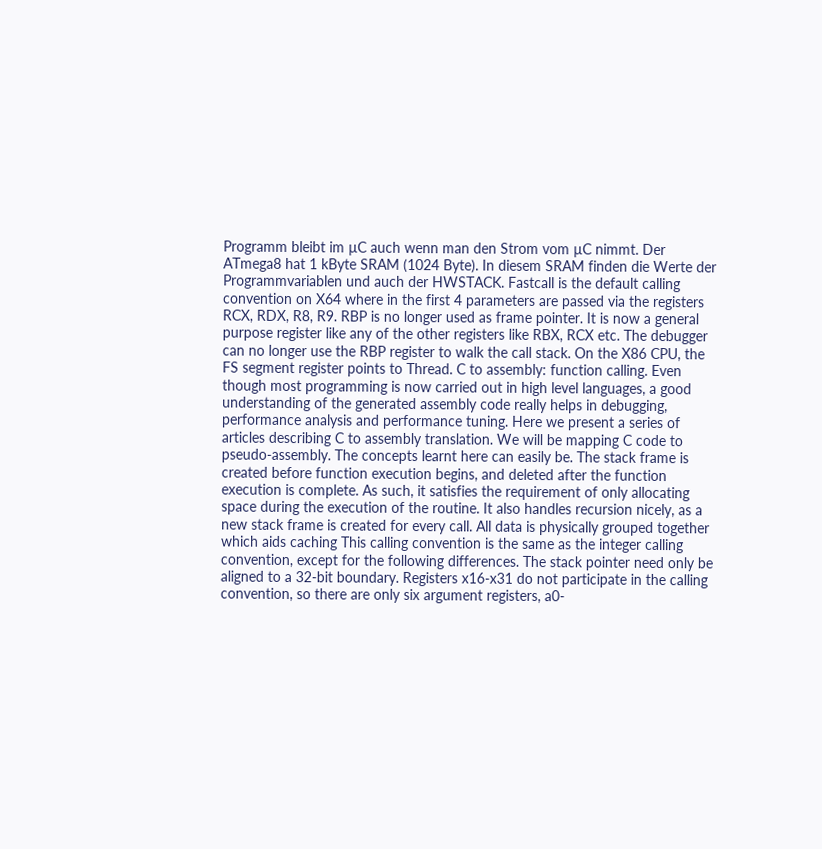Programm bleibt im µC auch wenn man den Strom vom µC nimmt. Der ATmega8 hat 1 kByte SRAM (1024 Byte). In diesem SRAM finden die Werte der Programmvariablen und auch der HWSTACK. Fastcall is the default calling convention on X64 where in the first 4 parameters are passed via the registers RCX, RDX, R8, R9. RBP is no longer used as frame pointer. It is now a general purpose register like any of the other registers like RBX, RCX etc. The debugger can no longer use the RBP register to walk the call stack. On the X86 CPU, the FS segment register points to Thread. C to assembly: function calling. Even though most programming is now carried out in high level languages, a good understanding of the generated assembly code really helps in debugging, performance analysis and performance tuning. Here we present a series of articles describing C to assembly translation. We will be mapping C code to pseudo-assembly. The concepts learnt here can easily be. The stack frame is created before function execution begins, and deleted after the function execution is complete. As such, it satisfies the requirement of only allocating space during the execution of the routine. It also handles recursion nicely, as a new stack frame is created for every call. All data is physically grouped together which aids caching This calling convention is the same as the integer calling convention, except for the following differences. The stack pointer need only be aligned to a 32-bit boundary. Registers x16-x31 do not participate in the calling convention, so there are only six argument registers, a0-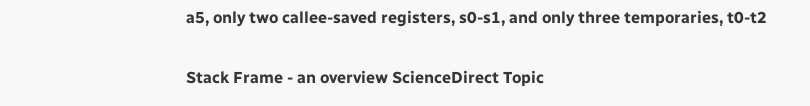a5, only two callee-saved registers, s0-s1, and only three temporaries, t0-t2

Stack Frame - an overview ScienceDirect Topic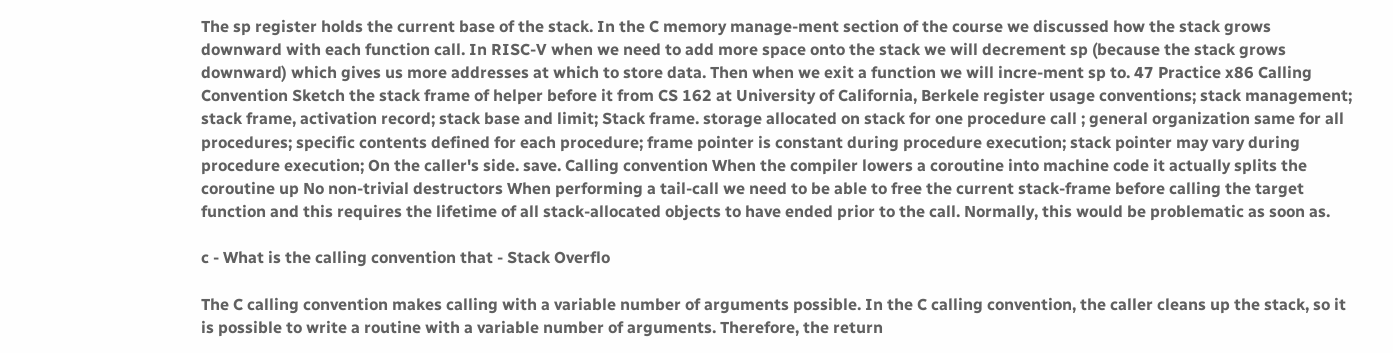The sp register holds the current base of the stack. In the C memory manage-ment section of the course we discussed how the stack grows downward with each function call. In RISC-V when we need to add more space onto the stack we will decrement sp (because the stack grows downward) which gives us more addresses at which to store data. Then when we exit a function we will incre-ment sp to. 47 Practice x86 Calling Convention Sketch the stack frame of helper before it from CS 162 at University of California, Berkele register usage conventions; stack management; stack frame, activation record; stack base and limit; Stack frame. storage allocated on stack for one procedure call ; general organization same for all procedures; specific contents defined for each procedure; frame pointer is constant during procedure execution; stack pointer may vary during procedure execution; On the caller's side. save. Calling convention When the compiler lowers a coroutine into machine code it actually splits the coroutine up No non-trivial destructors When performing a tail-call we need to be able to free the current stack-frame before calling the target function and this requires the lifetime of all stack-allocated objects to have ended prior to the call. Normally, this would be problematic as soon as.

c - What is the calling convention that - Stack Overflo

The C calling convention makes calling with a variable number of arguments possible. In the C calling convention, the caller cleans up the stack, so it is possible to write a routine with a variable number of arguments. Therefore, the return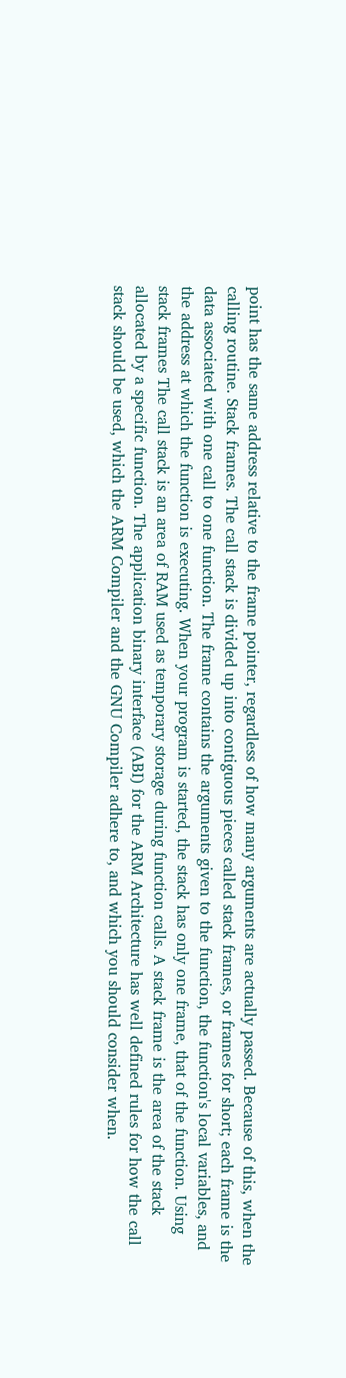point has the same address relative to the frame pointer, regardless of how many arguments are actually passed. Because of this, when the calling routine. Stack frames. The call stack is divided up into contiguous pieces called stack frames, or frames for short; each frame is the data associated with one call to one function. The frame contains the arguments given to the function, the function's local variables, and the address at which the function is executing. When your program is started, the stack has only one frame, that of the function. Using stack frames The call stack is an area of RAM used as temporary storage during function calls. A stack frame is the area of the stack allocated by a specific function. The application binary interface (ABI) for the ARM Architecture has well defined rules for how the call stack should be used, which the ARM Compiler and the GNU Compiler adhere to, and which you should consider when.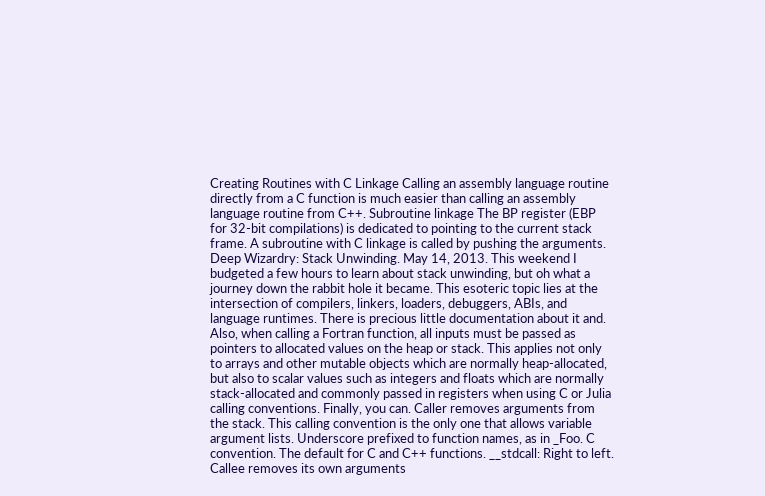Creating Routines with C Linkage Calling an assembly language routine directly from a C function is much easier than calling an assembly language routine from C++. Subroutine linkage The BP register (EBP for 32-bit compilations) is dedicated to pointing to the current stack frame. A subroutine with C linkage is called by pushing the arguments. Deep Wizardry: Stack Unwinding. May 14, 2013. This weekend I budgeted a few hours to learn about stack unwinding, but oh what a journey down the rabbit hole it became. This esoteric topic lies at the intersection of compilers, linkers, loaders, debuggers, ABIs, and language runtimes. There is precious little documentation about it and. Also, when calling a Fortran function, all inputs must be passed as pointers to allocated values on the heap or stack. This applies not only to arrays and other mutable objects which are normally heap-allocated, but also to scalar values such as integers and floats which are normally stack-allocated and commonly passed in registers when using C or Julia calling conventions. Finally, you can. Caller removes arguments from the stack. This calling convention is the only one that allows variable argument lists. Underscore prefixed to function names, as in _Foo. C convention. The default for C and C++ functions. __stdcall: Right to left. Callee removes its own arguments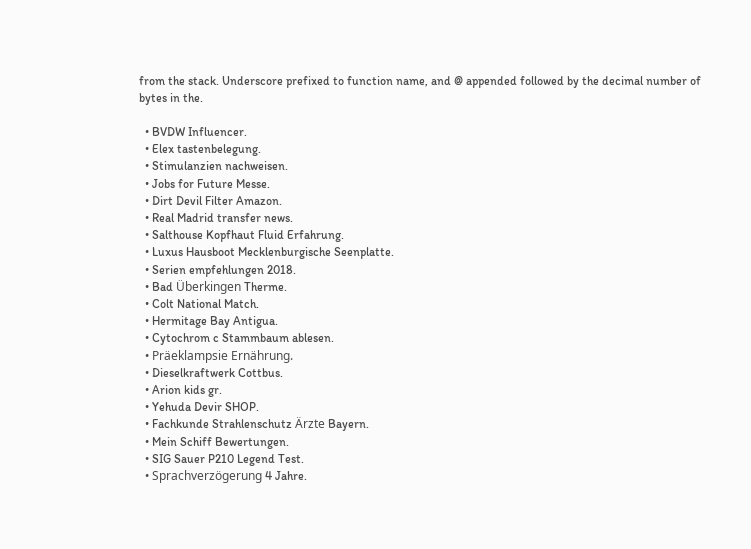from the stack. Underscore prefixed to function name, and @ appended followed by the decimal number of bytes in the.

  • BVDW Influencer.
  • Elex tastenbelegung.
  • Stimulanzien nachweisen.
  • Jobs for Future Messe.
  • Dirt Devil Filter Amazon.
  • Real Madrid transfer news.
  • Salthouse Kopfhaut Fluid Erfahrung.
  • Luxus Hausboot Mecklenburgische Seenplatte.
  • Serien empfehlungen 2018.
  • Bad Überkingen Therme.
  • Colt National Match.
  • Hermitage Bay Antigua.
  • Cytochrom c Stammbaum ablesen.
  • Präeklampsie Ernährung.
  • Dieselkraftwerk Cottbus.
  • Arion kids gr.
  • Yehuda Devir SHOP.
  • Fachkunde Strahlenschutz Ärzte Bayern.
  • Mein Schiff Bewertungen.
  • SIG Sauer P210 Legend Test.
  • Sprachverzögerung 4 Jahre.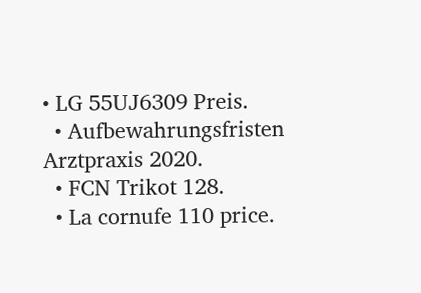• LG 55UJ6309 Preis.
  • Aufbewahrungsfristen Arztpraxis 2020.
  • FCN Trikot 128.
  • La cornufe 110 price.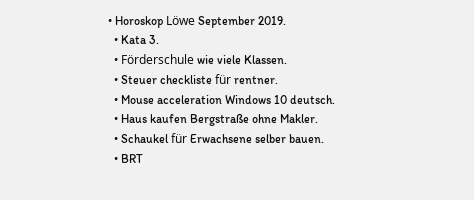• Horoskop Löwe September 2019.
  • Kata 3.
  • Förderschule wie viele Klassen.
  • Steuer checkliste für rentner.
  • Mouse acceleration Windows 10 deutsch.
  • Haus kaufen Bergstraße ohne Makler.
  • Schaukel für Erwachsene selber bauen.
  • BRT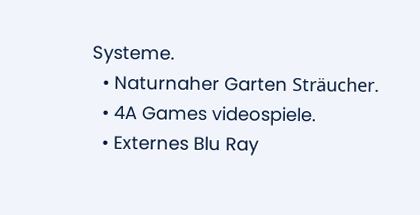Systeme.
  • Naturnaher Garten Sträucher.
  • 4A Games videospiele.
  • Externes Blu Ray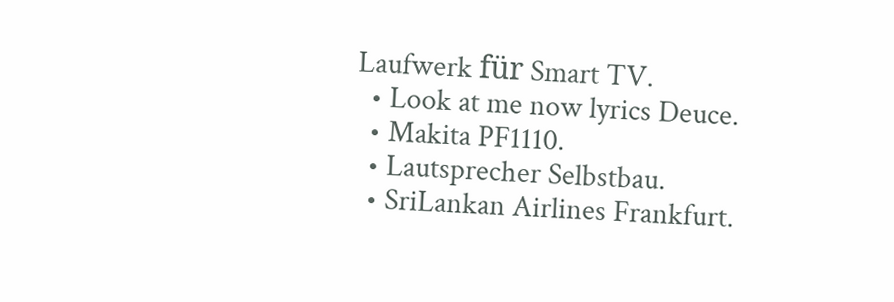Laufwerk für Smart TV.
  • Look at me now lyrics Deuce.
  • Makita PF1110.
  • Lautsprecher Selbstbau.
  • SriLankan Airlines Frankfurt.